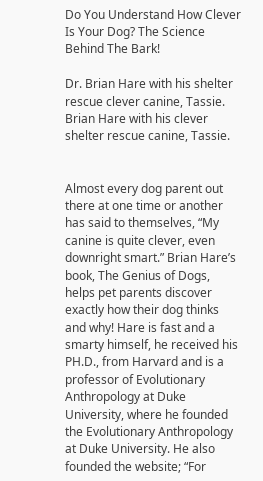Do You Understand How Clever Is Your Dog? The Science Behind The Bark!

Dr. Brian Hare with his shelter rescue clever canine, Tassie.
Brian Hare with his clever shelter rescue canine, Tassie.


Almost every dog parent out there at one time or another has said to themselves, “My canine is quite clever, even downright smart.” Brian Hare’s  book, The Genius of Dogs, helps pet parents discover exactly how their dog thinks and why! Hare is fast and a smarty himself, he received his PH.D., from Harvard and is a professor of Evolutionary Anthropology at Duke University, where he founded the Evolutionary Anthropology at Duke University. He also founded the website; “For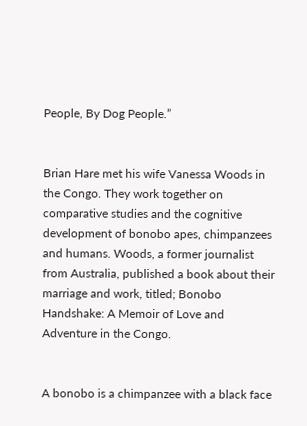People, By Dog People.”


Brian Hare met his wife Vanessa Woods in the Congo. They work together on comparative studies and the cognitive development of bonobo apes, chimpanzees and humans. Woods, a former journalist from Australia, published a book about their marriage and work, titled; Bonobo Handshake: A Memoir of Love and Adventure in the Congo.


A bonobo is a chimpanzee with a black face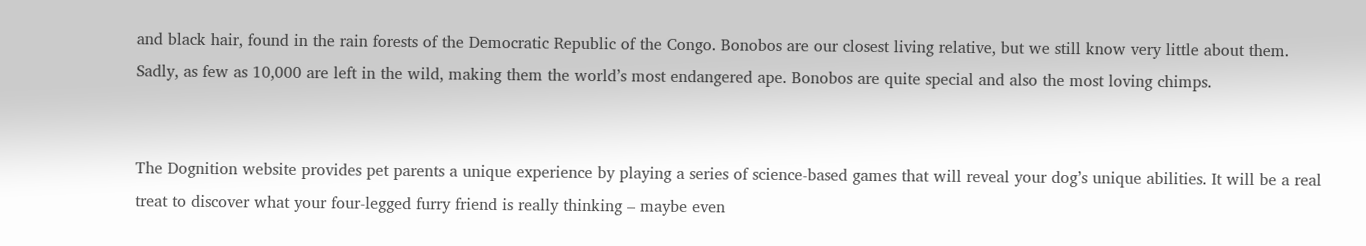and black hair, found in the rain forests of the Democratic Republic of the Congo. Bonobos are our closest living relative, but we still know very little about them. Sadly, as few as 10,000 are left in the wild, making them the world’s most endangered ape. Bonobos are quite special and also the most loving chimps.


The Dognition website provides pet parents a unique experience by playing a series of science-based games that will reveal your dog’s unique abilities. It will be a real treat to discover what your four-legged furry friend is really thinking – maybe even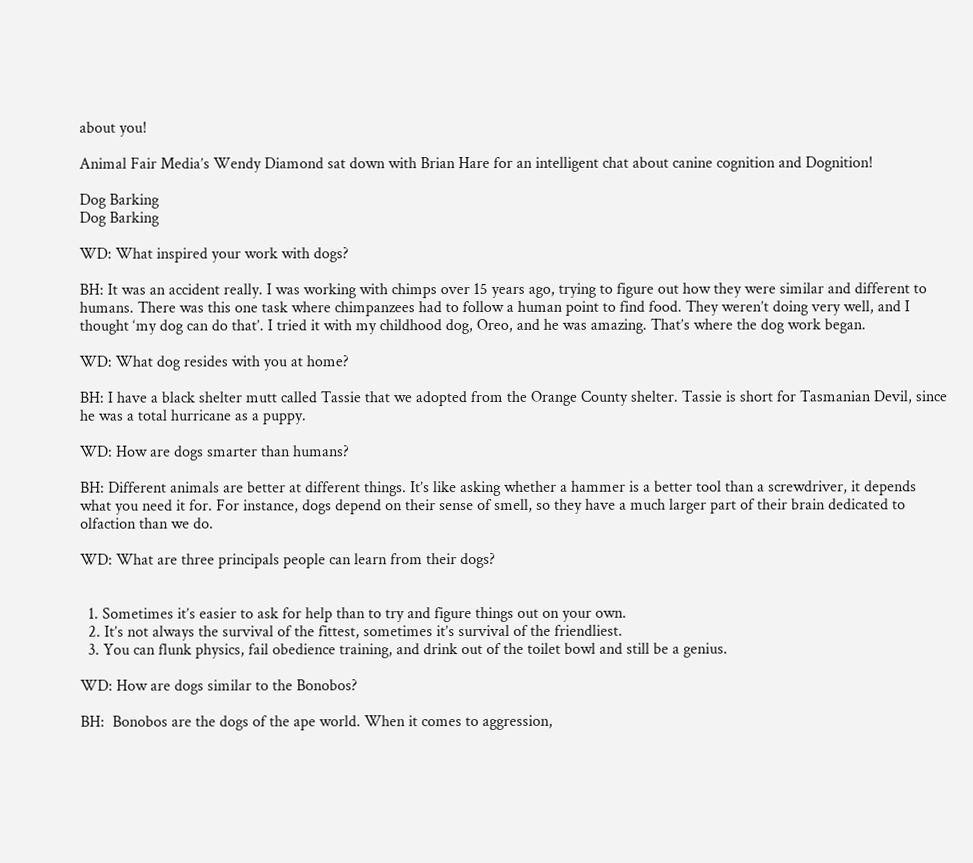about you!

Animal Fair Media’s Wendy Diamond sat down with Brian Hare for an intelligent chat about canine cognition and Dognition!

Dog Barking
Dog Barking

WD: What inspired your work with dogs?

BH: It was an accident really. I was working with chimps over 15 years ago, trying to figure out how they were similar and different to humans. There was this one task where chimpanzees had to follow a human point to find food. They weren’t doing very well, and I thought ‘my dog can do that’. I tried it with my childhood dog, Oreo, and he was amazing. That’s where the dog work began.

WD: What dog resides with you at home?

BH: I have a black shelter mutt called Tassie that we adopted from the Orange County shelter. Tassie is short for Tasmanian Devil, since he was a total hurricane as a puppy.

WD: How are dogs smarter than humans?

BH: Different animals are better at different things. It’s like asking whether a hammer is a better tool than a screwdriver, it depends what you need it for. For instance, dogs depend on their sense of smell, so they have a much larger part of their brain dedicated to olfaction than we do.

WD: What are three principals people can learn from their dogs?


  1. Sometimes it’s easier to ask for help than to try and figure things out on your own.
  2. It’s not always the survival of the fittest, sometimes it’s survival of the friendliest.
  3. You can flunk physics, fail obedience training, and drink out of the toilet bowl and still be a genius.

WD: How are dogs similar to the Bonobos?

BH:  Bonobos are the dogs of the ape world. When it comes to aggression,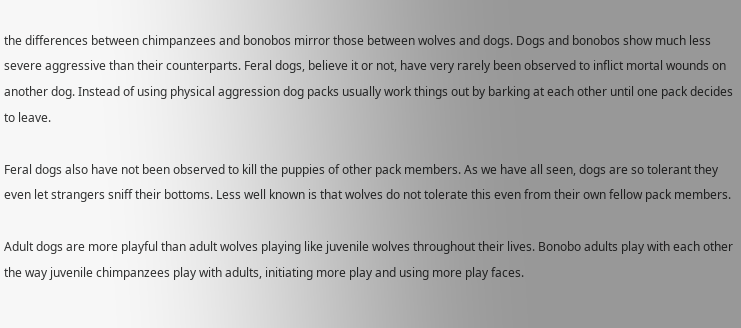the differences between chimpanzees and bonobos mirror those between wolves and dogs. Dogs and bonobos show much less severe aggressive than their counterparts. Feral dogs, believe it or not, have very rarely been observed to inflict mortal wounds on another dog. Instead of using physical aggression dog packs usually work things out by barking at each other until one pack decides to leave.

Feral dogs also have not been observed to kill the puppies of other pack members. As we have all seen, dogs are so tolerant they even let strangers sniff their bottoms. Less well known is that wolves do not tolerate this even from their own fellow pack members.

Adult dogs are more playful than adult wolves playing like juvenile wolves throughout their lives. Bonobo adults play with each other the way juvenile chimpanzees play with adults, initiating more play and using more play faces.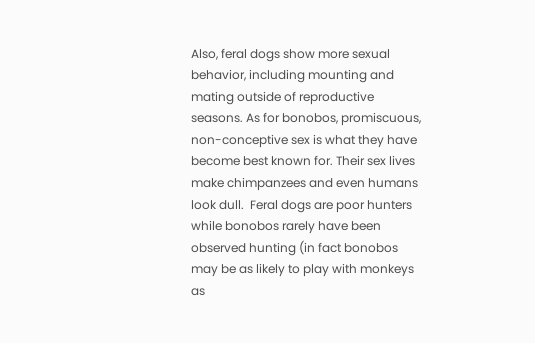Also, feral dogs show more sexual behavior, including mounting and mating outside of reproductive seasons. As for bonobos, promiscuous, non-conceptive sex is what they have become best known for. Their sex lives make chimpanzees and even humans look dull.  Feral dogs are poor hunters while bonobos rarely have been observed hunting (in fact bonobos may be as likely to play with monkeys as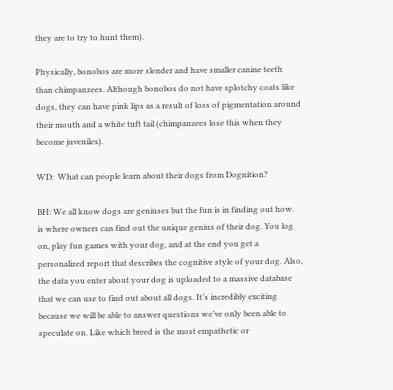they are to try to hunt them).

Physically, bonobos are more slender and have smaller canine teeth than chimpanzees. Although bonobos do not have splotchy coats like dogs, they can have pink lips as a result of loss of pigmentation around their mouth and a white tuft tail (chimpanzees lose this when they become juveniles).

WD:  What can people learn about their dogs from Dognition?

BH: We all know dogs are geniuses but the fun is in finding out how.  is where owners can find out the unique genius of their dog. You log on, play fun games with your dog, and at the end you get a personalized report that describes the cognitive style of your dog. Also, the data you enter about your dog is uploaded to a massive database that we can use to find out about all dogs. It’s incredibly exciting because we will be able to answer questions we’ve only been able to speculate on. Like which breed is the most empathetic or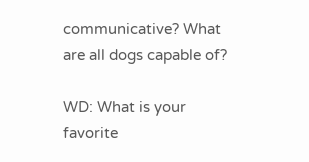communicative? What are all dogs capable of?

WD: What is your favorite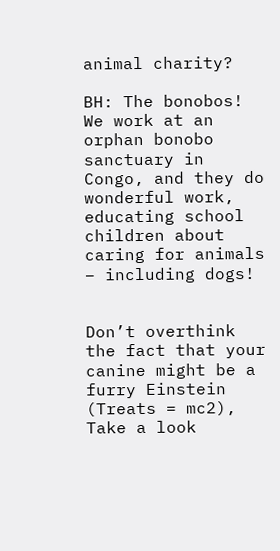animal charity?

BH: The bonobos! We work at an orphan bonobo sanctuary in Congo, and they do wonderful work, educating school children about caring for animals – including dogs!


Don’t overthink the fact that your canine might be a furry Einstein (Treats = mc2), Take a look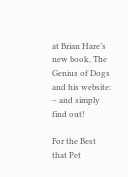at Brian Hare’s new book, The Genius of Dogs and his website: – and simply find out!

For the Best that Pet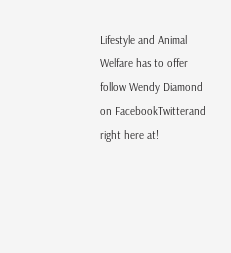Lifestyle and Animal Welfare has to offer follow Wendy Diamond on FacebookTwitterand right here at!